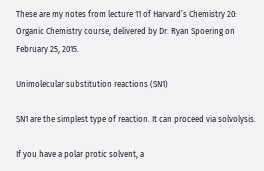These are my notes from lecture 11 of Harvard’s Chemistry 20: Organic Chemistry course, delivered by Dr. Ryan Spoering on February 25, 2015.

Unimolecular substitution reactions (SN1)

SN1 are the simplest type of reaction. It can proceed via solvolysis.

If you have a polar protic solvent, a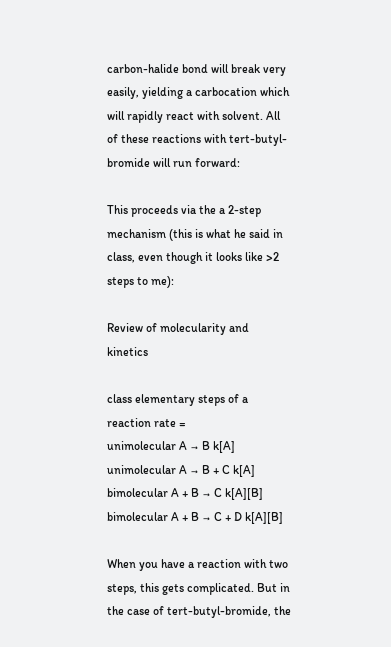carbon-halide bond will break very easily, yielding a carbocation which will rapidly react with solvent. All of these reactions with tert-butyl-bromide will run forward:

This proceeds via the a 2-step mechanism (this is what he said in class, even though it looks like >2 steps to me):

Review of molecularity and kinetics

class elementary steps of a reaction rate =
unimolecular A → B k[A]
unimolecular A → B + C k[A]
bimolecular A + B → C k[A][B]
bimolecular A + B → C + D k[A][B]

When you have a reaction with two steps, this gets complicated. But in the case of tert-butyl-bromide, the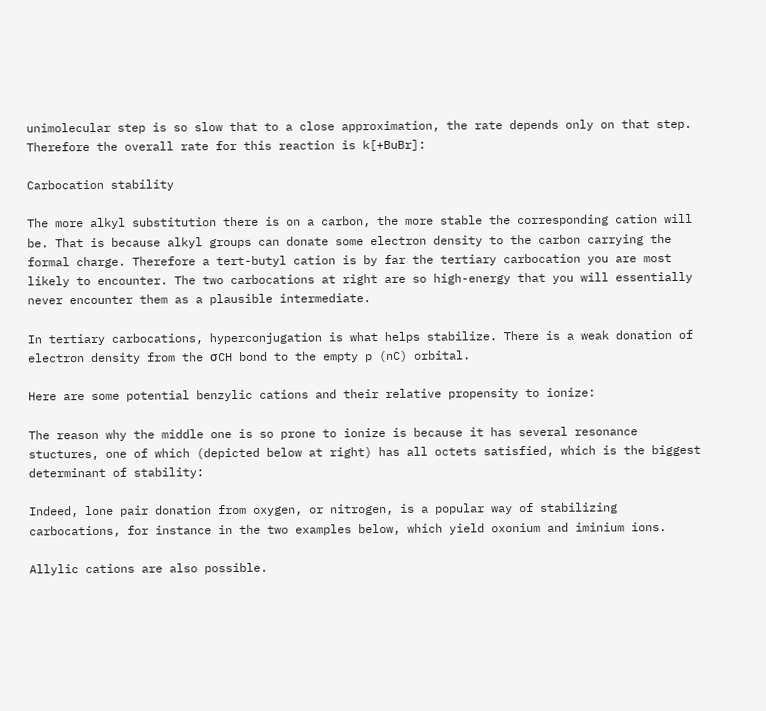unimolecular step is so slow that to a close approximation, the rate depends only on that step. Therefore the overall rate for this reaction is k[+BuBr]:

Carbocation stability

The more alkyl substitution there is on a carbon, the more stable the corresponding cation will be. That is because alkyl groups can donate some electron density to the carbon carrying the formal charge. Therefore a tert-butyl cation is by far the tertiary carbocation you are most likely to encounter. The two carbocations at right are so high-energy that you will essentially never encounter them as a plausible intermediate.

In tertiary carbocations, hyperconjugation is what helps stabilize. There is a weak donation of electron density from the σCH bond to the empty p (nC) orbital.

Here are some potential benzylic cations and their relative propensity to ionize:

The reason why the middle one is so prone to ionize is because it has several resonance stuctures, one of which (depicted below at right) has all octets satisfied, which is the biggest determinant of stability:

Indeed, lone pair donation from oxygen, or nitrogen, is a popular way of stabilizing carbocations, for instance in the two examples below, which yield oxonium and iminium ions.

Allylic cations are also possible.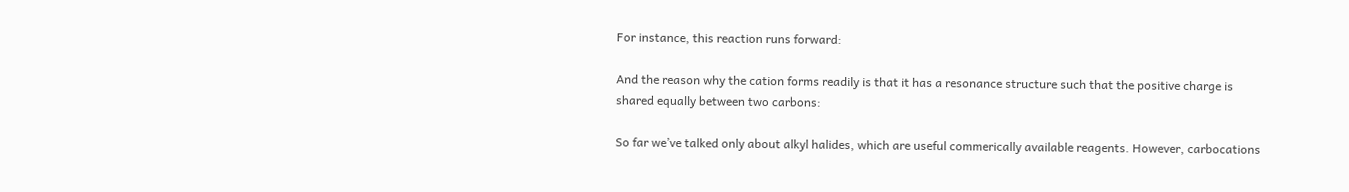For instance, this reaction runs forward:

And the reason why the cation forms readily is that it has a resonance structure such that the positive charge is shared equally between two carbons:

So far we’ve talked only about alkyl halides, which are useful commerically available reagents. However, carbocations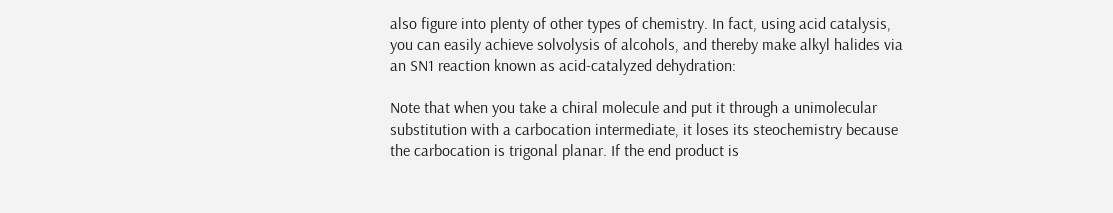also figure into plenty of other types of chemistry. In fact, using acid catalysis, you can easily achieve solvolysis of alcohols, and thereby make alkyl halides via an SN1 reaction known as acid-catalyzed dehydration:

Note that when you take a chiral molecule and put it through a unimolecular substitution with a carbocation intermediate, it loses its steochemistry because the carbocation is trigonal planar. If the end product is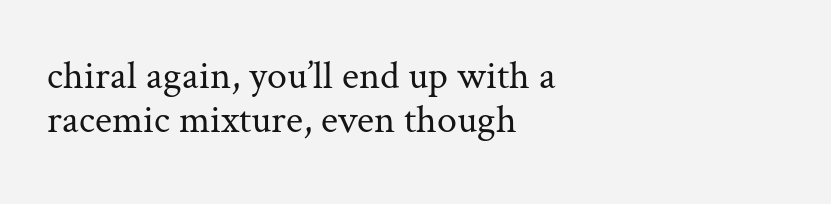chiral again, you’ll end up with a racemic mixture, even though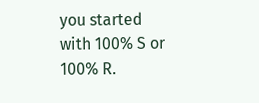you started with 100% S or 100% R.